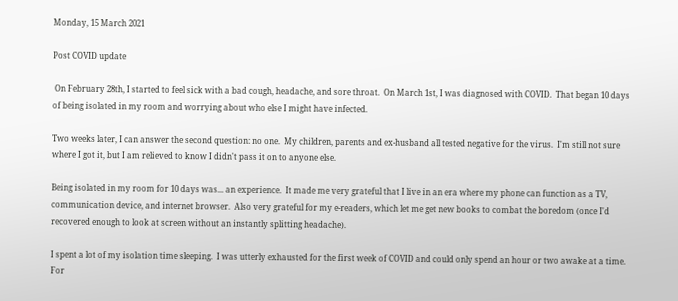Monday, 15 March 2021

Post COVID update

 On February 28th, I started to feel sick with a bad cough, headache, and sore throat.  On March 1st, I was diagnosed with COVID.  That began 10 days of being isolated in my room and worrying about who else I might have infected.

Two weeks later, I can answer the second question: no one.  My children, parents and ex-husband all tested negative for the virus.  I'm still not sure where I got it, but I am relieved to know I didn't pass it on to anyone else.

Being isolated in my room for 10 days was... an experience.  It made me very grateful that I live in an era where my phone can function as a TV, communication device, and internet browser.  Also very grateful for my e-readers, which let me get new books to combat the boredom (once I'd recovered enough to look at screen without an instantly splitting headache).

I spent a lot of my isolation time sleeping.  I was utterly exhausted for the first week of COVID and could only spend an hour or two awake at a time.  For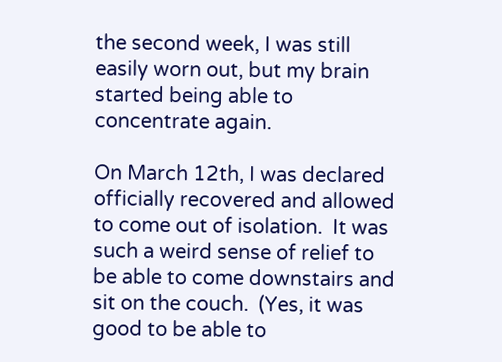the second week, I was still easily worn out, but my brain started being able to concentrate again.

On March 12th, I was declared officially recovered and allowed to come out of isolation.  It was such a weird sense of relief to be able to come downstairs and sit on the couch.  (Yes, it was good to be able to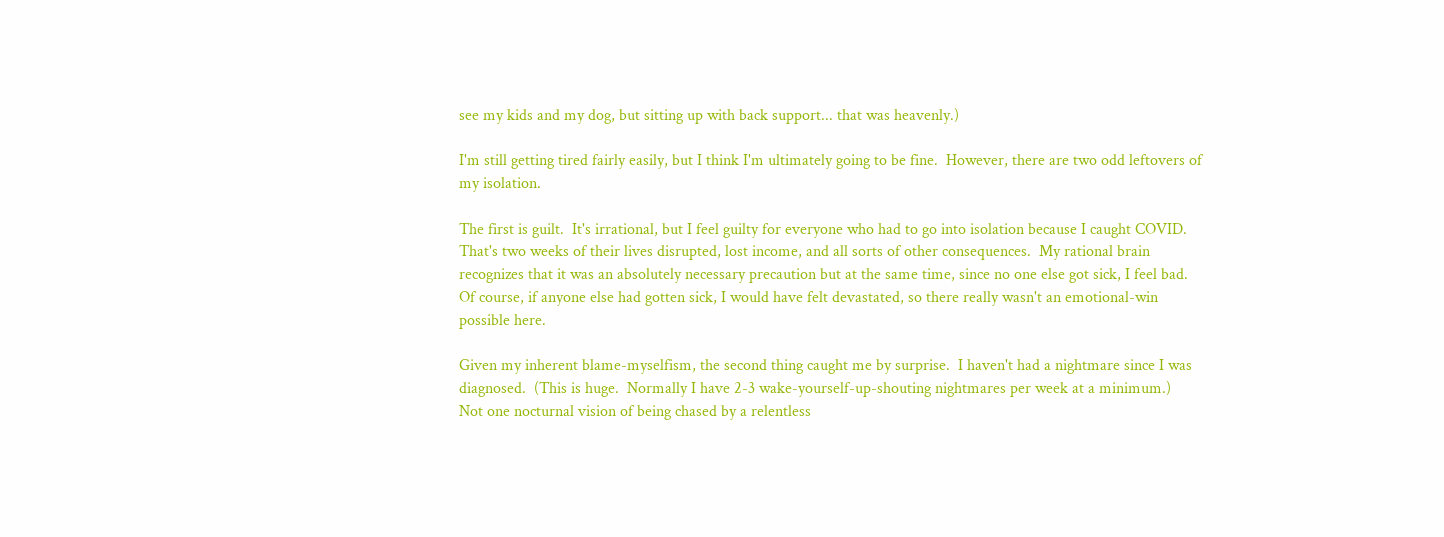see my kids and my dog, but sitting up with back support... that was heavenly.)

I'm still getting tired fairly easily, but I think I'm ultimately going to be fine.  However, there are two odd leftovers of my isolation.

The first is guilt.  It's irrational, but I feel guilty for everyone who had to go into isolation because I caught COVID.  That's two weeks of their lives disrupted, lost income, and all sorts of other consequences.  My rational brain recognizes that it was an absolutely necessary precaution but at the same time, since no one else got sick, I feel bad.  Of course, if anyone else had gotten sick, I would have felt devastated, so there really wasn't an emotional-win possible here.

Given my inherent blame-myselfism, the second thing caught me by surprise.  I haven't had a nightmare since I was diagnosed.  (This is huge.  Normally I have 2-3 wake-yourself-up-shouting nightmares per week at a minimum.)  Not one nocturnal vision of being chased by a relentless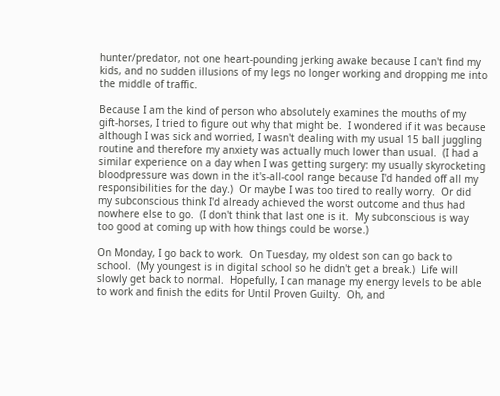hunter/predator, not one heart-pounding jerking awake because I can't find my kids, and no sudden illusions of my legs no longer working and dropping me into the middle of traffic.

Because I am the kind of person who absolutely examines the mouths of my gift-horses, I tried to figure out why that might be.  I wondered if it was because although I was sick and worried, I wasn't dealing with my usual 15 ball juggling routine and therefore my anxiety was actually much lower than usual.  (I had a similar experience on a day when I was getting surgery: my usually skyrocketing bloodpressure was down in the it's-all-cool range because I'd handed off all my responsibilities for the day.)  Or maybe I was too tired to really worry.  Or did my subconscious think I'd already achieved the worst outcome and thus had nowhere else to go.  (I don't think that last one is it.  My subconscious is way too good at coming up with how things could be worse.)

On Monday, I go back to work.  On Tuesday, my oldest son can go back to school.  (My youngest is in digital school so he didn't get a break.)  Life will slowly get back to normal.  Hopefully, I can manage my energy levels to be able to work and finish the edits for Until Proven Guilty.  Oh, and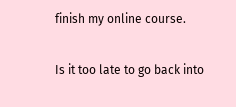finish my online course.

Is it too late to go back into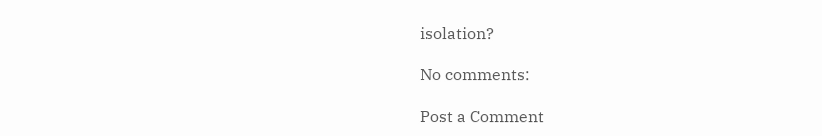isolation?

No comments:

Post a Comment